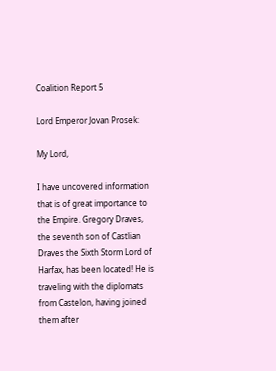Coalition Report 5

Lord Emperor Jovan Prosek:

My Lord,

I have uncovered information that is of great importance to the Empire. Gregory Draves, the seventh son of Castlian Draves the Sixth Storm Lord of Harfax, has been located! He is traveling with the diplomats from Castelon, having joined them after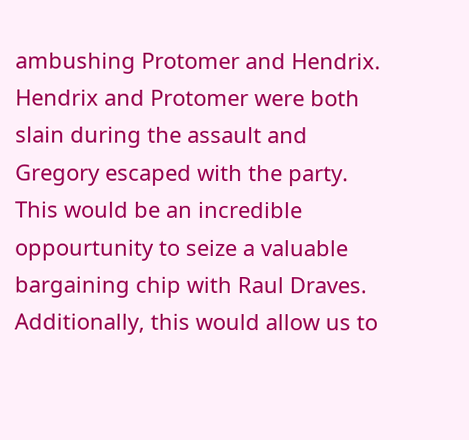ambushing Protomer and Hendrix. Hendrix and Protomer were both slain during the assault and Gregory escaped with the party. This would be an incredible oppourtunity to seize a valuable bargaining chip with Raul Draves. Additionally, this would allow us to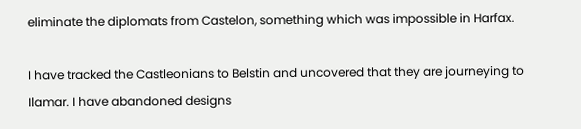eliminate the diplomats from Castelon, something which was impossible in Harfax.

I have tracked the Castleonians to Belstin and uncovered that they are journeying to Ilamar. I have abandoned designs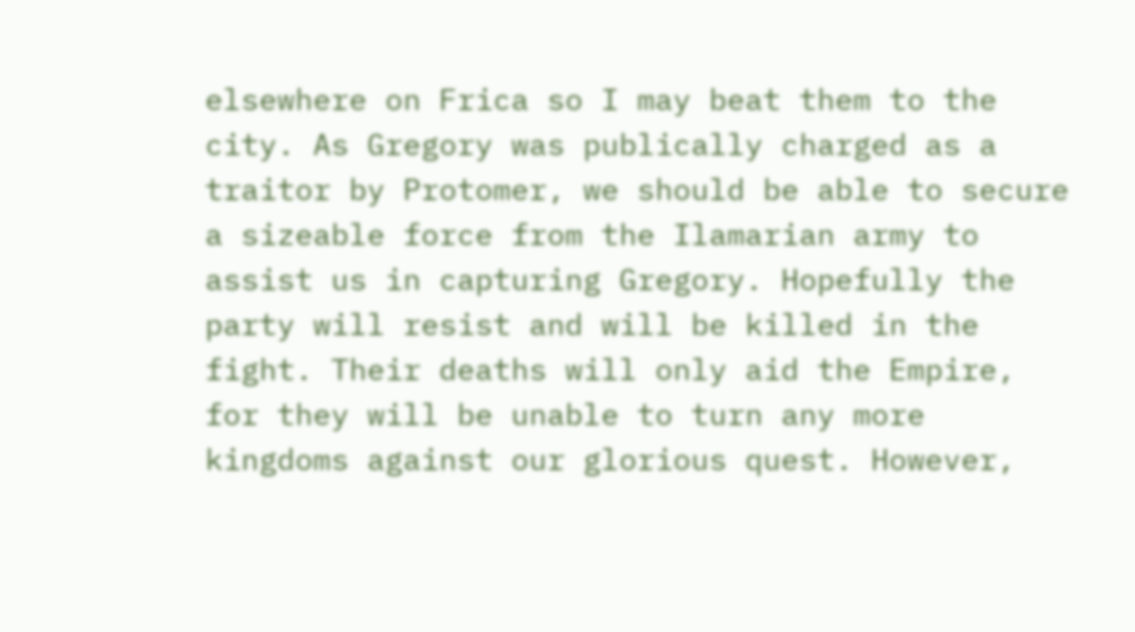elsewhere on Frica so I may beat them to the city. As Gregory was publically charged as a traitor by Protomer, we should be able to secure a sizeable force from the Ilamarian army to assist us in capturing Gregory. Hopefully the party will resist and will be killed in the fight. Their deaths will only aid the Empire, for they will be unable to turn any more kingdoms against our glorious quest. However,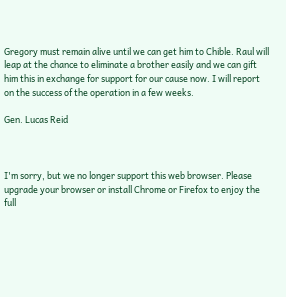Gregory must remain alive until we can get him to Chible. Raul will leap at the chance to eliminate a brother easily and we can gift him this in exchange for support for our cause now. I will report on the success of the operation in a few weeks.

Gen. Lucas Reid



I'm sorry, but we no longer support this web browser. Please upgrade your browser or install Chrome or Firefox to enjoy the full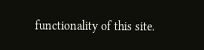functionality of this site.